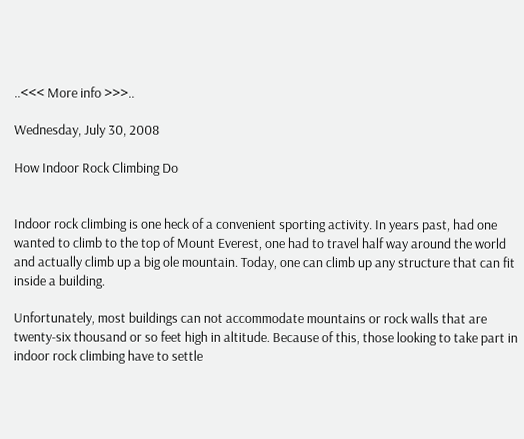..<<< More info >>>..

Wednesday, July 30, 2008

How Indoor Rock Climbing Do


Indoor rock climbing is one heck of a convenient sporting activity. In years past, had one wanted to climb to the top of Mount Everest, one had to travel half way around the world and actually climb up a big ole mountain. Today, one can climb up any structure that can fit inside a building.

Unfortunately, most buildings can not accommodate mountains or rock walls that are twenty-six thousand or so feet high in altitude. Because of this, those looking to take part in indoor rock climbing have to settle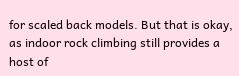for scaled back models. But that is okay, as indoor rock climbing still provides a host of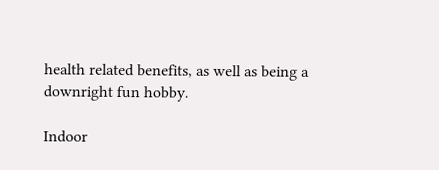health related benefits, as well as being a downright fun hobby.

Indoor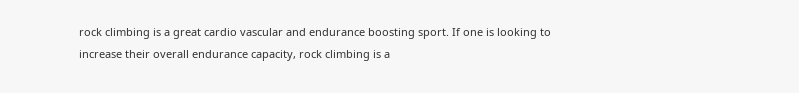rock climbing is a great cardio vascular and endurance boosting sport. If one is looking to increase their overall endurance capacity, rock climbing is a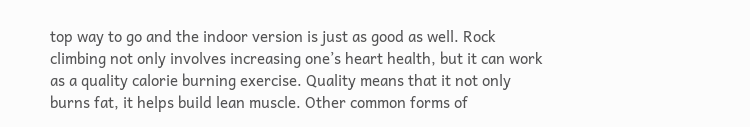top way to go and the indoor version is just as good as well. Rock climbing not only involves increasing one’s heart health, but it can work as a quality calorie burning exercise. Quality means that it not only burns fat, it helps build lean muscle. Other common forms of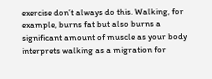exercise don’t always do this. Walking, for example, burns fat but also burns a significant amount of muscle as your body interprets walking as a migration for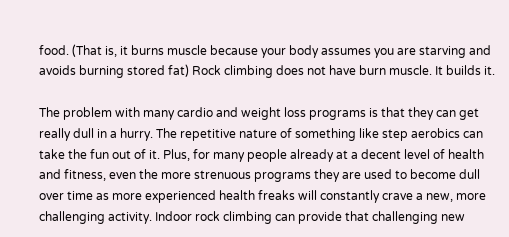food. (That is, it burns muscle because your body assumes you are starving and avoids burning stored fat) Rock climbing does not have burn muscle. It builds it.

The problem with many cardio and weight loss programs is that they can get really dull in a hurry. The repetitive nature of something like step aerobics can take the fun out of it. Plus, for many people already at a decent level of health and fitness, even the more strenuous programs they are used to become dull over time as more experienced health freaks will constantly crave a new, more challenging activity. Indoor rock climbing can provide that challenging new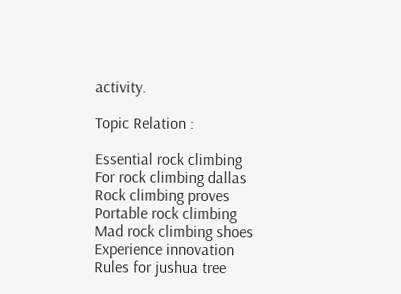activity.

Topic Relation :

Essential rock climbing
For rock climbing dallas
Rock climbing proves
Portable rock climbing
Mad rock climbing shoes
Experience innovation
Rules for jushua tree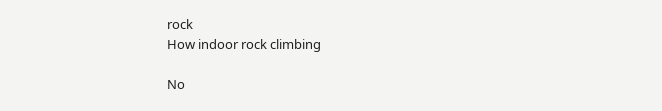rock
How indoor rock climbing

No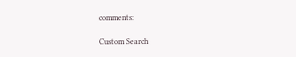comments:

Custom Search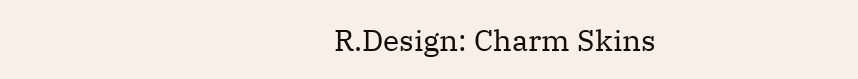R.Design: Charm Skins